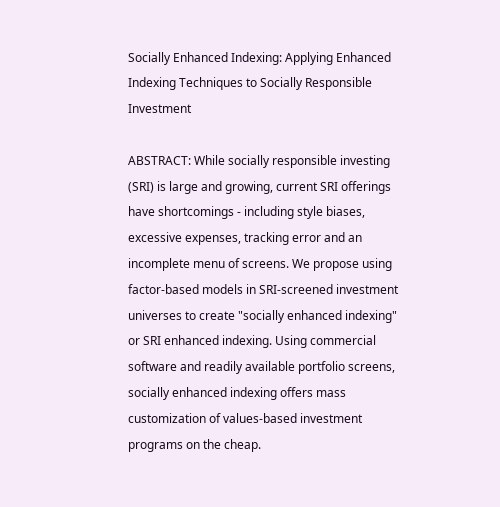Socially Enhanced Indexing: Applying Enhanced Indexing Techniques to Socially Responsible Investment

ABSTRACT: While socially responsible investing (SRI) is large and growing, current SRI offerings have shortcomings - including style biases, excessive expenses, tracking error and an incomplete menu of screens. We propose using factor-based models in SRI-screened investment universes to create "socially enhanced indexing" or SRI enhanced indexing. Using commercial software and readily available portfolio screens, socially enhanced indexing offers mass customization of values-based investment programs on the cheap.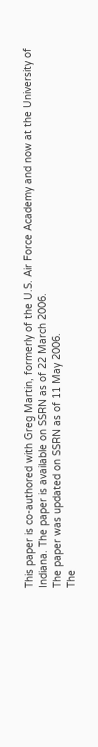This paper is co-authored with Greg Martin, formerly of the U.S. Air Force Academy and now at the University of Indiana. The paper is available on SSRN as of 22 March 2006.
The paper was updated on SSRN as of 11 May 2006.
The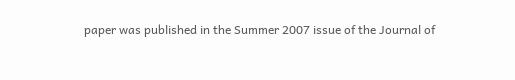paper was published in the Summer 2007 issue of the Journal of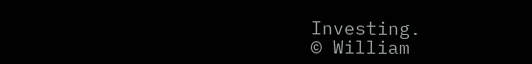Investing.
© William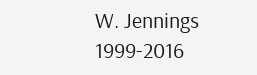W. Jennings 1999-2016